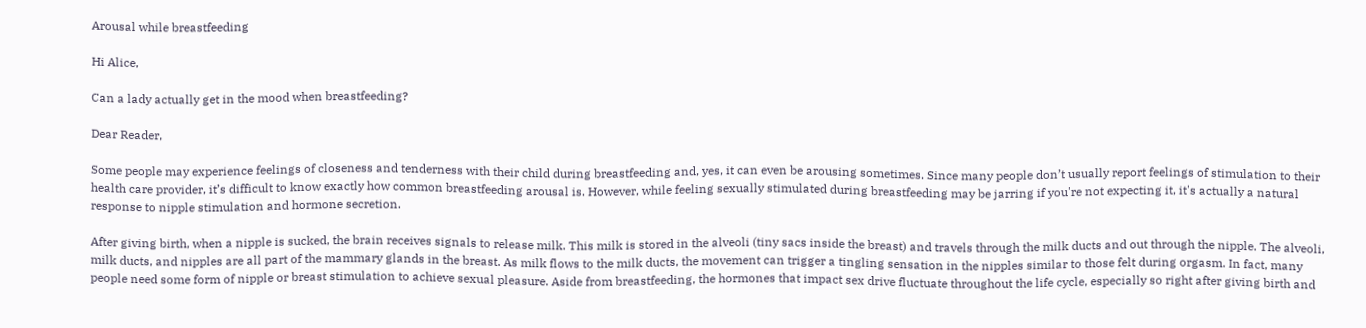Arousal while breastfeeding

Hi Alice,

Can a lady actually get in the mood when breastfeeding?

Dear Reader,

Some people may experience feelings of closeness and tenderness with their child during breastfeeding and, yes, it can even be arousing sometimes. Since many people don’t usually report feelings of stimulation to their health care provider, it’s difficult to know exactly how common breastfeeding arousal is. However, while feeling sexually stimulated during breastfeeding may be jarring if you're not expecting it, it's actually a natural response to nipple stimulation and hormone secretion.

After giving birth, when a nipple is sucked, the brain receives signals to release milk. This milk is stored in the alveoli (tiny sacs inside the breast) and travels through the milk ducts and out through the nipple. The alveoli, milk ducts, and nipples are all part of the mammary glands in the breast. As milk flows to the milk ducts, the movement can trigger a tingling sensation in the nipples similar to those felt during orgasm. In fact, many people need some form of nipple or breast stimulation to achieve sexual pleasure. Aside from breastfeeding, the hormones that impact sex drive fluctuate throughout the life cycle, especially so right after giving birth and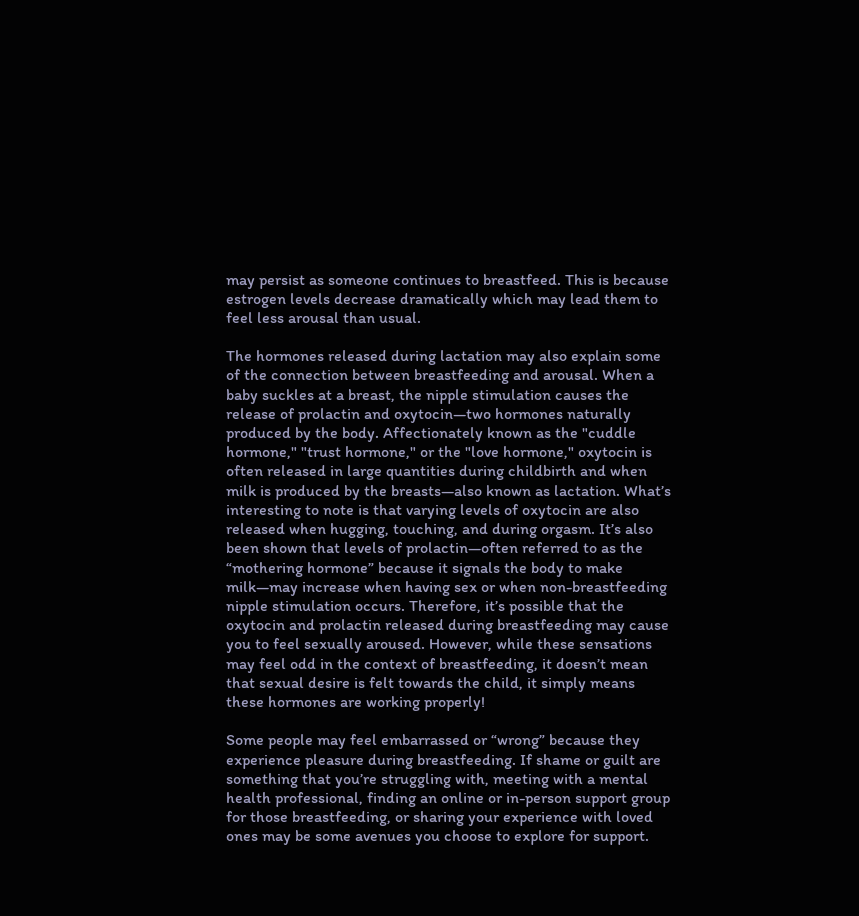may persist as someone continues to breastfeed. This is because estrogen levels decrease dramatically which may lead them to feel less arousal than usual.

The hormones released during lactation may also explain some of the connection between breastfeeding and arousal. When a baby suckles at a breast, the nipple stimulation causes the release of prolactin and oxytocin—two hormones naturally produced by the body. Affectionately known as the "cuddle hormone," "trust hormone," or the "love hormone," oxytocin is often released in large quantities during childbirth and when milk is produced by the breasts—also known as lactation. What’s interesting to note is that varying levels of oxytocin are also released when hugging, touching, and during orgasm. It’s also been shown that levels of prolactin—often referred to as the “mothering hormone” because it signals the body to make milk—may increase when having sex or when non-breastfeeding nipple stimulation occurs. Therefore, it’s possible that the oxytocin and prolactin released during breastfeeding may cause you to feel sexually aroused. However, while these sensations may feel odd in the context of breastfeeding, it doesn’t mean that sexual desire is felt towards the child, it simply means these hormones are working properly!

Some people may feel embarrassed or “wrong” because they experience pleasure during breastfeeding. If shame or guilt are something that you’re struggling with, meeting with a mental health professional, finding an online or in-person support group for those breastfeeding, or sharing your experience with loved ones may be some avenues you choose to explore for support.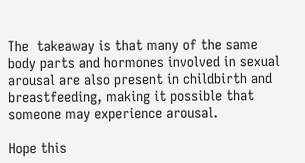The  takeaway is that many of the same body parts and hormones involved in sexual arousal are also present in childbirth and breastfeeding, making it possible that someone may experience arousal.

Hope this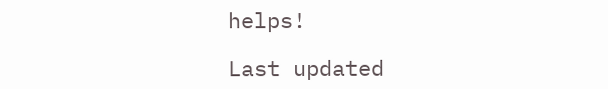helps!

Last updated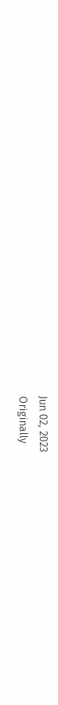Jun 02, 2023
Originally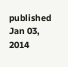published Jan 03, 2014